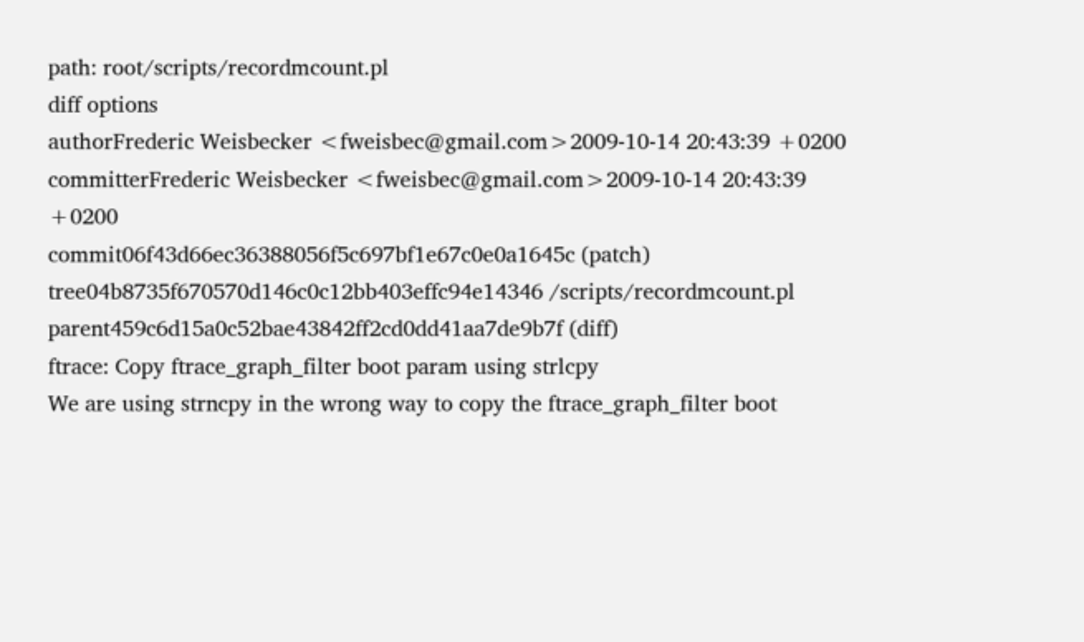path: root/scripts/recordmcount.pl
diff options
authorFrederic Weisbecker <fweisbec@gmail.com>2009-10-14 20:43:39 +0200
committerFrederic Weisbecker <fweisbec@gmail.com>2009-10-14 20:43:39 +0200
commit06f43d66ec36388056f5c697bf1e67c0e0a1645c (patch)
tree04b8735f670570d146c0c12bb403effc94e14346 /scripts/recordmcount.pl
parent459c6d15a0c52bae43842ff2cd0dd41aa7de9b7f (diff)
ftrace: Copy ftrace_graph_filter boot param using strlcpy
We are using strncpy in the wrong way to copy the ftrace_graph_filter boot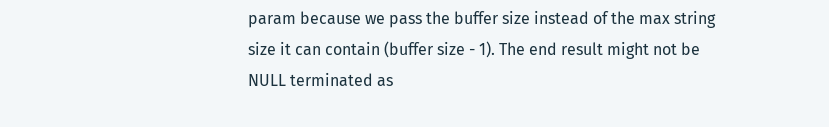param because we pass the buffer size instead of the max string size it can contain (buffer size - 1). The end result might not be NULL terminated as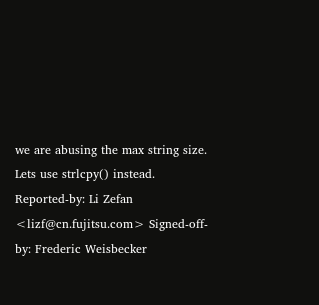we are abusing the max string size. Lets use strlcpy() instead. Reported-by: Li Zefan <lizf@cn.fujitsu.com> Signed-off-by: Frederic Weisbecker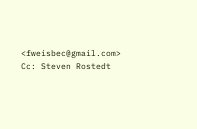<fweisbec@gmail.com> Cc: Steven Rostedt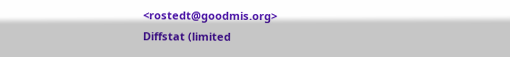<rostedt@goodmis.org>
Diffstat (limited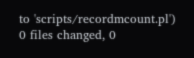to 'scripts/recordmcount.pl')
0 files changed, 0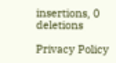insertions, 0 deletions

Privacy Policy